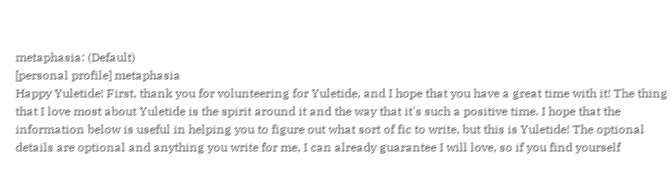metaphasia: (Default)
[personal profile] metaphasia
Happy Yuletide! First, thank you for volunteering for Yuletide, and I hope that you have a great time with it! The thing that I love most about Yuletide is the spirit around it and the way that it's such a positive time. I hope that the information below is useful in helping you to figure out what sort of fic to write, but this is Yuletide! The optional details are optional and anything you write for me, I can already guarantee I will love, so if you find yourself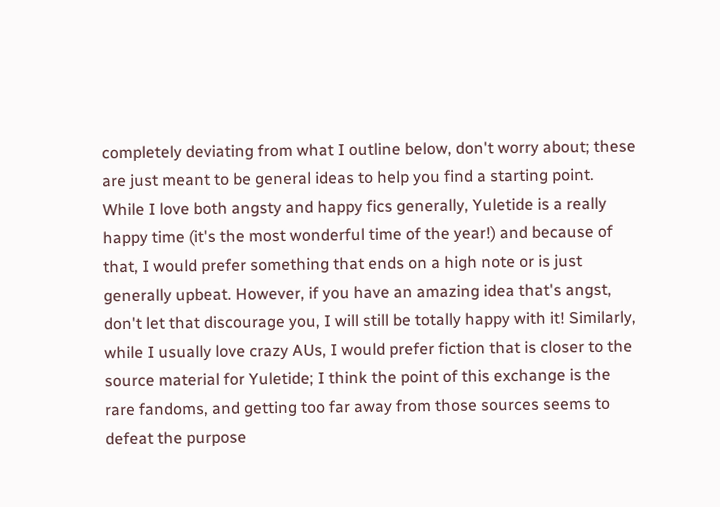completely deviating from what I outline below, don't worry about; these are just meant to be general ideas to help you find a starting point.
While I love both angsty and happy fics generally, Yuletide is a really happy time (it's the most wonderful time of the year!) and because of that, I would prefer something that ends on a high note or is just generally upbeat. However, if you have an amazing idea that's angst, don't let that discourage you, I will still be totally happy with it! Similarly, while I usually love crazy AUs, I would prefer fiction that is closer to the source material for Yuletide; I think the point of this exchange is the rare fandoms, and getting too far away from those sources seems to defeat the purpose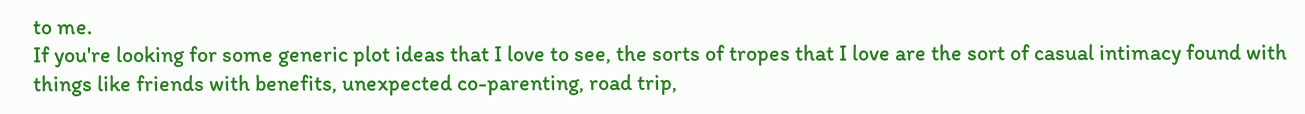to me.
If you're looking for some generic plot ideas that I love to see, the sorts of tropes that I love are the sort of casual intimacy found with things like friends with benefits, unexpected co-parenting, road trip,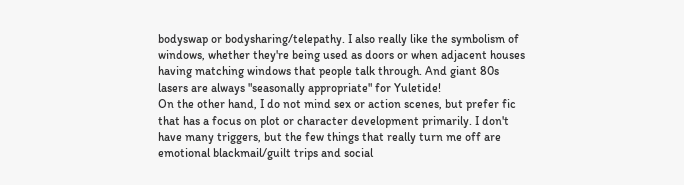bodyswap or bodysharing/telepathy. I also really like the symbolism of windows, whether they're being used as doors or when adjacent houses having matching windows that people talk through. And giant 80s lasers are always "seasonally appropriate" for Yuletide!
On the other hand, I do not mind sex or action scenes, but prefer fic that has a focus on plot or character development primarily. I don't have many triggers, but the few things that really turn me off are emotional blackmail/guilt trips and social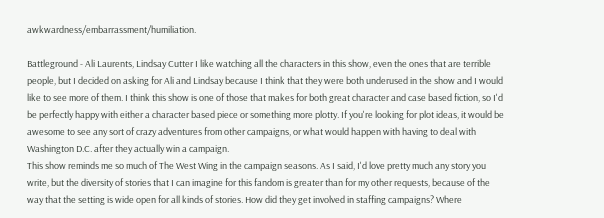awkwardness/embarrassment/humiliation.

Battleground - Ali Laurents, Lindsay Cutter I like watching all the characters in this show, even the ones that are terrible people, but I decided on asking for Ali and Lindsay because I think that they were both underused in the show and I would like to see more of them. I think this show is one of those that makes for both great character and case based fiction, so I'd be perfectly happy with either a character based piece or something more plotty. If you're looking for plot ideas, it would be awesome to see any sort of crazy adventures from other campaigns, or what would happen with having to deal with Washington D.C. after they actually win a campaign.
This show reminds me so much of The West Wing in the campaign seasons. As I said, I'd love pretty much any story you write, but the diversity of stories that I can imagine for this fandom is greater than for my other requests, because of the way that the setting is wide open for all kinds of stories. How did they get involved in staffing campaigns? Where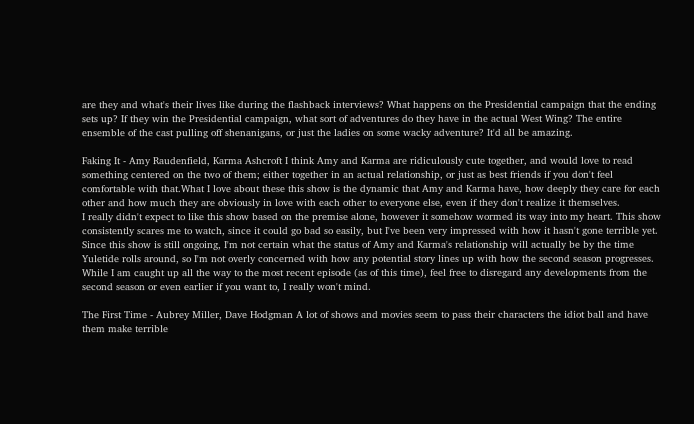are they and what's their lives like during the flashback interviews? What happens on the Presidential campaign that the ending sets up? If they win the Presidential campaign, what sort of adventures do they have in the actual West Wing? The entire ensemble of the cast pulling off shenanigans, or just the ladies on some wacky adventure? It'd all be amazing.

Faking It - Amy Raudenfield, Karma Ashcroft I think Amy and Karma are ridiculously cute together, and would love to read something centered on the two of them; either together in an actual relationship, or just as best friends if you don't feel comfortable with that.What I love about these this show is the dynamic that Amy and Karma have, how deeply they care for each other and how much they are obviously in love with each other to everyone else, even if they don't realize it themselves.
I really didn't expect to like this show based on the premise alone, however it somehow wormed its way into my heart. This show consistently scares me to watch, since it could go bad so easily, but I've been very impressed with how it hasn't gone terrible yet. Since this show is still ongoing, I'm not certain what the status of Amy and Karma's relationship will actually be by the time Yuletide rolls around, so I'm not overly concerned with how any potential story lines up with how the second season progresses. While I am caught up all the way to the most recent episode (as of this time), feel free to disregard any developments from the second season or even earlier if you want to, I really won't mind.

The First Time - Aubrey Miller, Dave Hodgman A lot of shows and movies seem to pass their characters the idiot ball and have them make terrible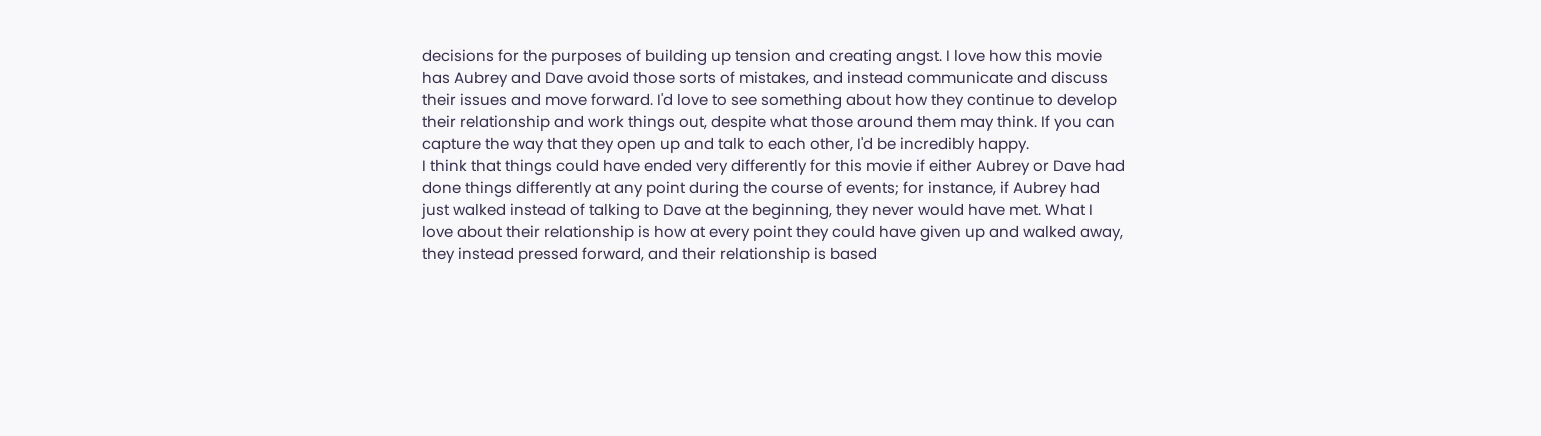decisions for the purposes of building up tension and creating angst. I love how this movie has Aubrey and Dave avoid those sorts of mistakes, and instead communicate and discuss their issues and move forward. I'd love to see something about how they continue to develop their relationship and work things out, despite what those around them may think. If you can capture the way that they open up and talk to each other, I'd be incredibly happy.
I think that things could have ended very differently for this movie if either Aubrey or Dave had done things differently at any point during the course of events; for instance, if Aubrey had just walked instead of talking to Dave at the beginning, they never would have met. What I love about their relationship is how at every point they could have given up and walked away, they instead pressed forward, and their relationship is based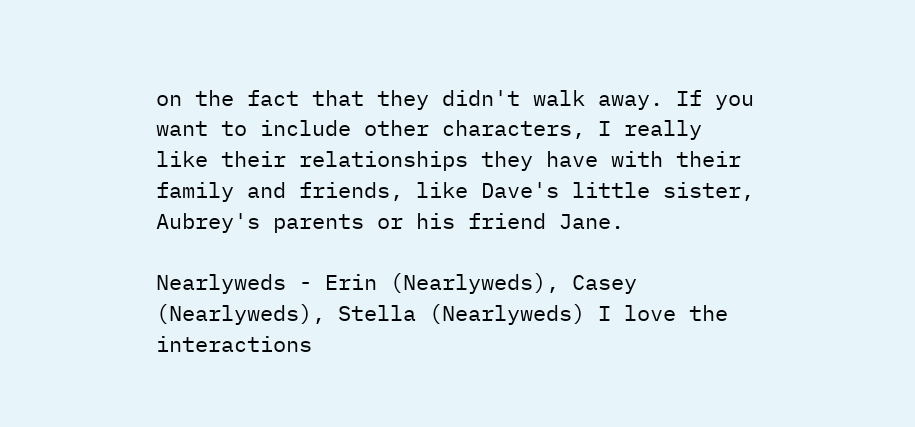on the fact that they didn't walk away. If you want to include other characters, I really like their relationships they have with their family and friends, like Dave's little sister, Aubrey's parents or his friend Jane.

Nearlyweds - Erin (Nearlyweds), Casey (Nearlyweds), Stella (Nearlyweds) I love the interactions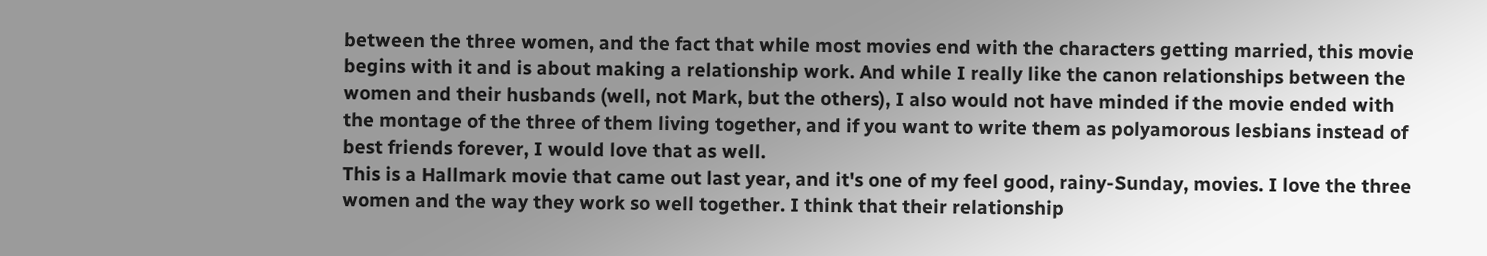between the three women, and the fact that while most movies end with the characters getting married, this movie begins with it and is about making a relationship work. And while I really like the canon relationships between the women and their husbands (well, not Mark, but the others), I also would not have minded if the movie ended with the montage of the three of them living together, and if you want to write them as polyamorous lesbians instead of best friends forever, I would love that as well.
This is a Hallmark movie that came out last year, and it's one of my feel good, rainy-Sunday, movies. I love the three women and the way they work so well together. I think that their relationship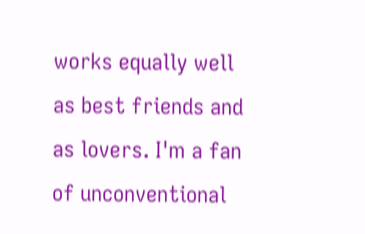works equally well as best friends and as lovers. I'm a fan of unconventional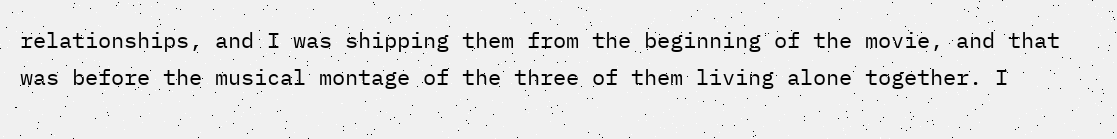relationships, and I was shipping them from the beginning of the movie, and that was before the musical montage of the three of them living alone together. I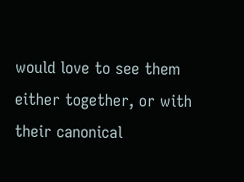would love to see them either together, or with their canonical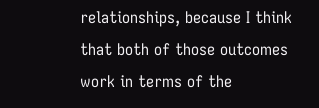relationships, because I think that both of those outcomes work in terms of the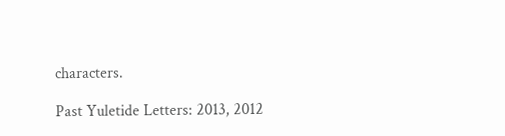characters.

Past Yuletide Letters: 2013, 2012